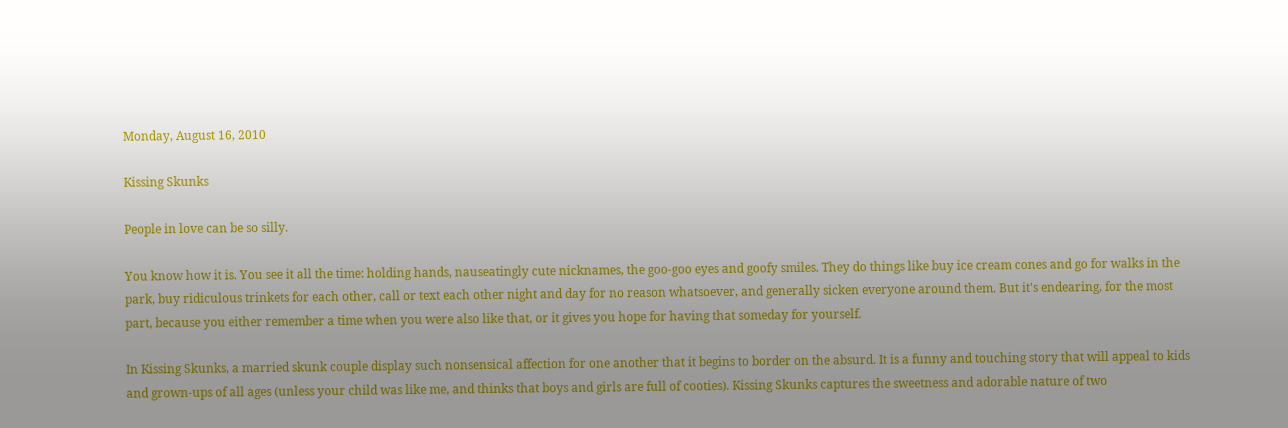Monday, August 16, 2010

Kissing Skunks

People in love can be so silly.

You know how it is. You see it all the time: holding hands, nauseatingly cute nicknames, the goo-goo eyes and goofy smiles. They do things like buy ice cream cones and go for walks in the park, buy ridiculous trinkets for each other, call or text each other night and day for no reason whatsoever, and generally sicken everyone around them. But it's endearing, for the most part, because you either remember a time when you were also like that, or it gives you hope for having that someday for yourself.

In Kissing Skunks, a married skunk couple display such nonsensical affection for one another that it begins to border on the absurd. It is a funny and touching story that will appeal to kids and grown-ups of all ages (unless your child was like me, and thinks that boys and girls are full of cooties). Kissing Skunks captures the sweetness and adorable nature of two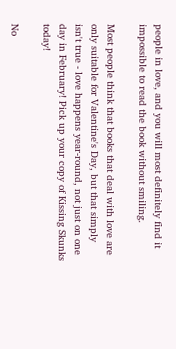people in love, and you will most definitely find it impossible to read the book without smiling.

Most people think that books that deal with love are only suitable for Valentine's Day, but that simply isn't true - love happens year-round, not just on one day in February! Pick up your copy of Kissing Skunks today!

No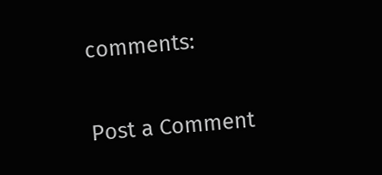comments:

Post a Comment